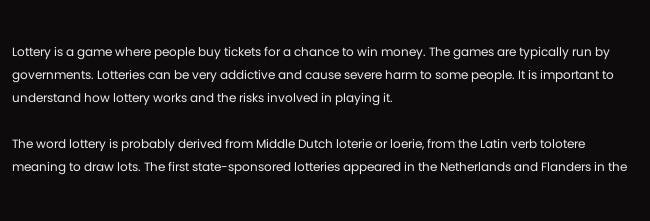Lottery is a game where people buy tickets for a chance to win money. The games are typically run by governments. Lotteries can be very addictive and cause severe harm to some people. It is important to understand how lottery works and the risks involved in playing it.

The word lottery is probably derived from Middle Dutch loterie or loerie, from the Latin verb tolotere meaning to draw lots. The first state-sponsored lotteries appeared in the Netherlands and Flanders in the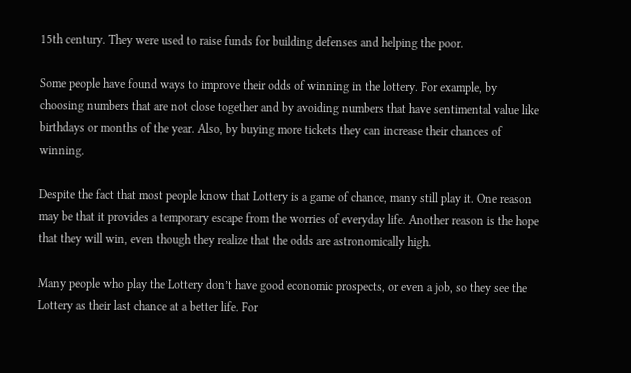15th century. They were used to raise funds for building defenses and helping the poor.

Some people have found ways to improve their odds of winning in the lottery. For example, by choosing numbers that are not close together and by avoiding numbers that have sentimental value like birthdays or months of the year. Also, by buying more tickets they can increase their chances of winning.

Despite the fact that most people know that Lottery is a game of chance, many still play it. One reason may be that it provides a temporary escape from the worries of everyday life. Another reason is the hope that they will win, even though they realize that the odds are astronomically high.

Many people who play the Lottery don’t have good economic prospects, or even a job, so they see the Lottery as their last chance at a better life. For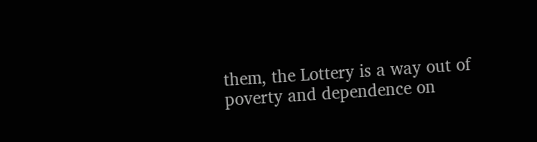them, the Lottery is a way out of poverty and dependence on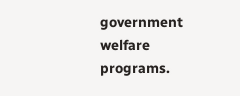government welfare programs.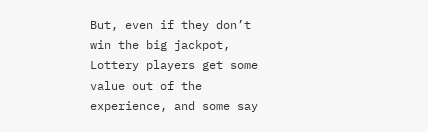But, even if they don’t win the big jackpot, Lottery players get some value out of the experience, and some say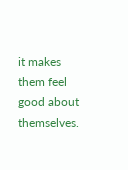it makes them feel good about themselves.